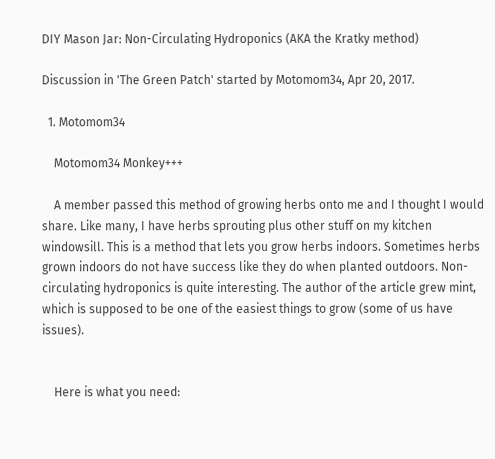DIY Mason Jar: Non-Circulating Hydroponics (AKA the Kratky method)

Discussion in 'The Green Patch' started by Motomom34, Apr 20, 2017.

  1. Motomom34

    Motomom34 Monkey+++

    A member passed this method of growing herbs onto me and I thought I would share. Like many, I have herbs sprouting plus other stuff on my kitchen windowsill. This is a method that lets you grow herbs indoors. Sometimes herbs grown indoors do not have success like they do when planted outdoors. Non-circulating hydroponics is quite interesting. The author of the article grew mint, which is supposed to be one of the easiest things to grow (some of us have issues).


    Here is what you need: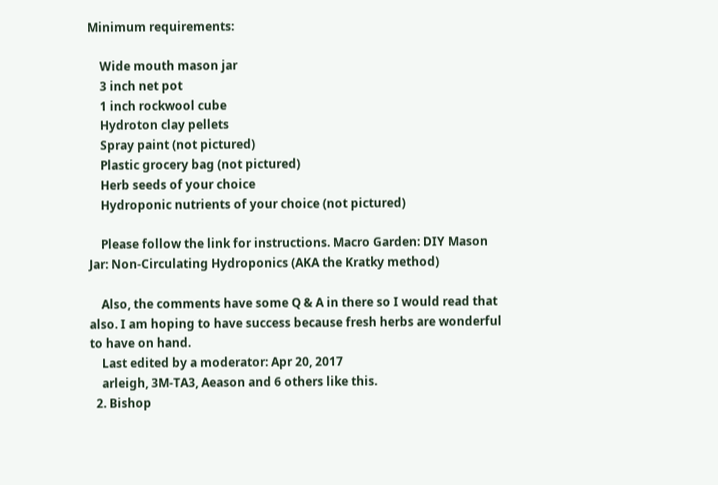Minimum requirements:

    Wide mouth mason jar
    3 inch net pot
    1 inch rockwool cube
    Hydroton clay pellets
    Spray paint (not pictured)
    Plastic grocery bag (not pictured)
    Herb seeds of your choice
    Hydroponic nutrients of your choice (not pictured)

    Please follow the link for instructions. Macro Garden: DIY Mason Jar: Non-Circulating Hydroponics (AKA the Kratky method)

    Also, the comments have some Q & A in there so I would read that also. I am hoping to have success because fresh herbs are wonderful to have on hand.
    Last edited by a moderator: Apr 20, 2017
    arleigh, 3M-TA3, Aeason and 6 others like this.
  2. Bishop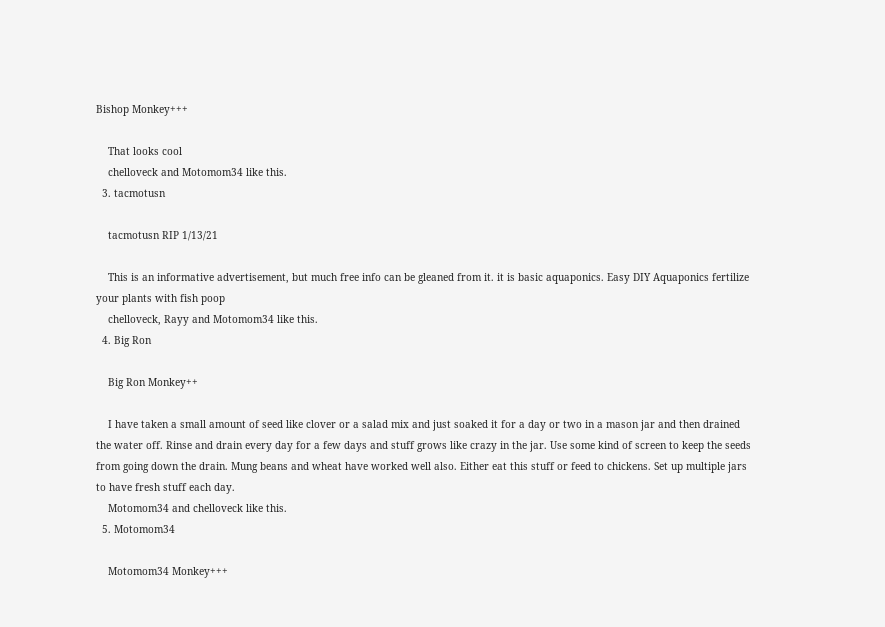Bishop Monkey+++

    That looks cool
    chelloveck and Motomom34 like this.
  3. tacmotusn

    tacmotusn RIP 1/13/21

    This is an informative advertisement, but much free info can be gleaned from it. it is basic aquaponics. Easy DIY Aquaponics fertilize your plants with fish poop
    chelloveck, Rayy and Motomom34 like this.
  4. Big Ron

    Big Ron Monkey++

    I have taken a small amount of seed like clover or a salad mix and just soaked it for a day or two in a mason jar and then drained the water off. Rinse and drain every day for a few days and stuff grows like crazy in the jar. Use some kind of screen to keep the seeds from going down the drain. Mung beans and wheat have worked well also. Either eat this stuff or feed to chickens. Set up multiple jars to have fresh stuff each day.
    Motomom34 and chelloveck like this.
  5. Motomom34

    Motomom34 Monkey+++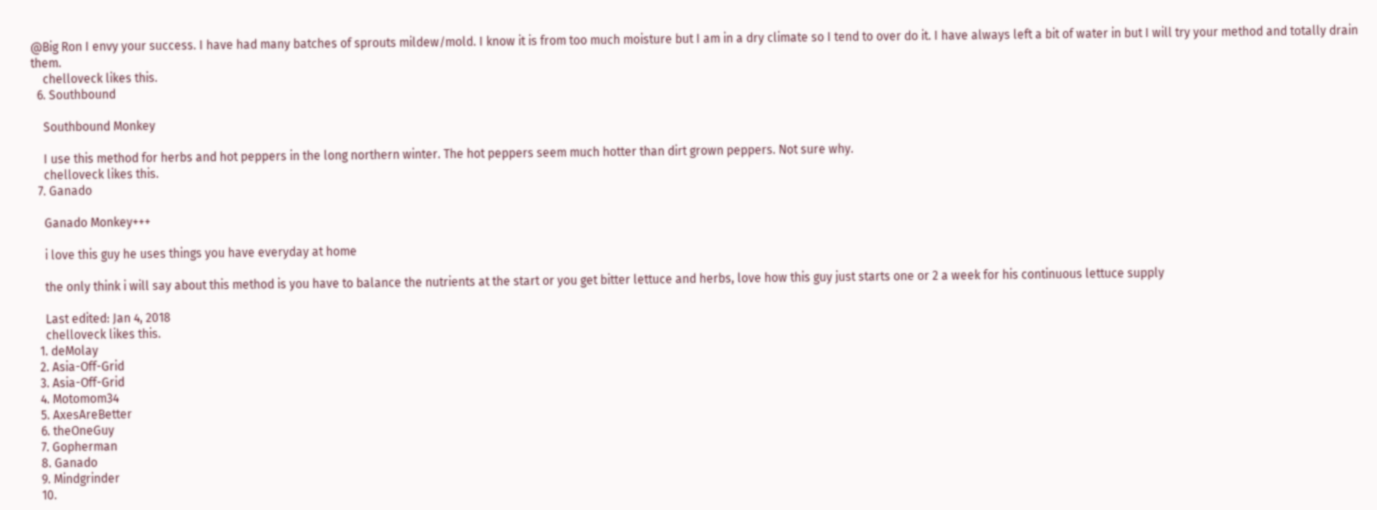@Big Ron I envy your success. I have had many batches of sprouts mildew/mold. I know it is from too much moisture but I am in a dry climate so I tend to over do it. I have always left a bit of water in but I will try your method and totally drain them.
    chelloveck likes this.
  6. Southbound

    Southbound Monkey

    I use this method for herbs and hot peppers in the long northern winter. The hot peppers seem much hotter than dirt grown peppers. Not sure why.
    chelloveck likes this.
  7. Ganado

    Ganado Monkey+++

    i love this guy he uses things you have everyday at home

    the only think i will say about this method is you have to balance the nutrients at the start or you get bitter lettuce and herbs, love how this guy just starts one or 2 a week for his continuous lettuce supply

    Last edited: Jan 4, 2018
    chelloveck likes this.
  1. deMolay
  2. Asia-Off-Grid
  3. Asia-Off-Grid
  4. Motomom34
  5. AxesAreBetter
  6. theOneGuy
  7. Gopherman
  8. Ganado
  9. Mindgrinder
  10.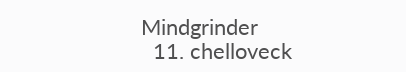Mindgrinder
  11. chelloveck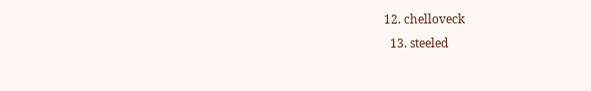12. chelloveck
  13. steeled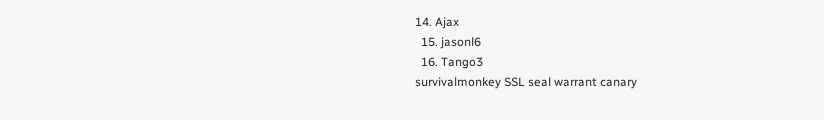14. Ajax
  15. jasonl6
  16. Tango3
survivalmonkey SSL seal warrant canary